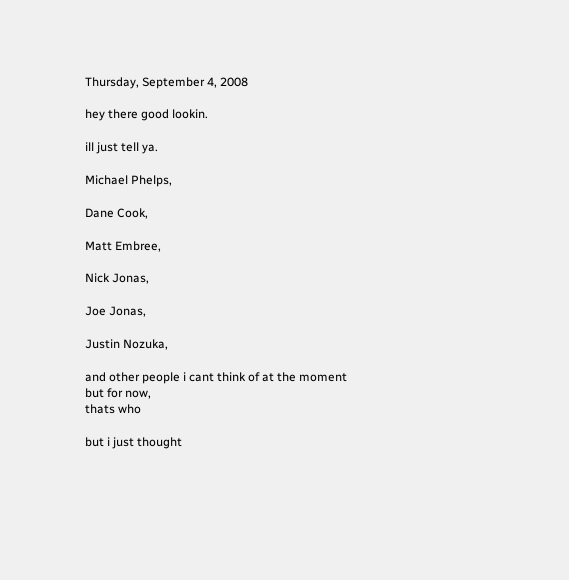Thursday, September 4, 2008

hey there good lookin.

ill just tell ya.

Michael Phelps,

Dane Cook,

Matt Embree,

Nick Jonas,

Joe Jonas,

Justin Nozuka,

and other people i cant think of at the moment
but for now,
thats who

but i just thought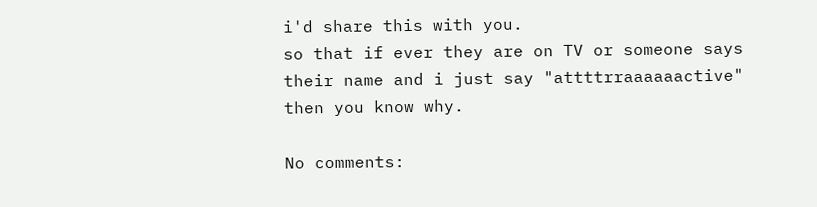i'd share this with you.
so that if ever they are on TV or someone says their name and i just say "attttrraaaaaactive" then you know why.

No comments: